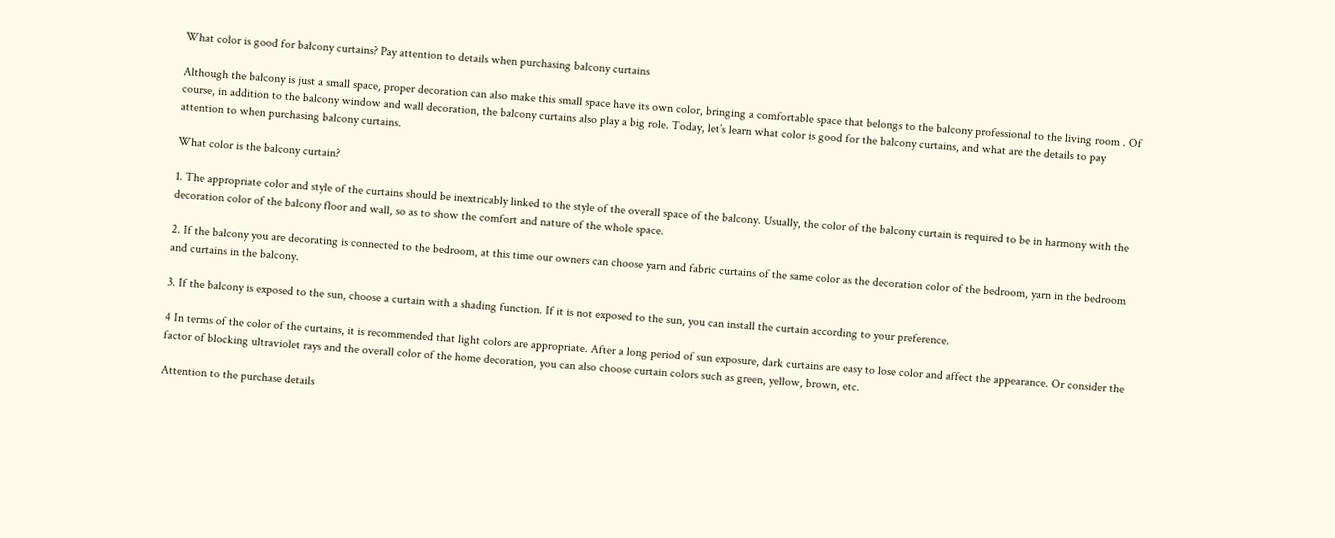What color is good for balcony curtains? Pay attention to details when purchasing balcony curtains

Although the balcony is just a small space, proper decoration can also make this small space have its own color, bringing a comfortable space that belongs to the balcony professional to the living room . Of course, in addition to the balcony window and wall decoration, the balcony curtains also play a big role. Today, let’s learn what color is good for the balcony curtains, and what are the details to pay attention to when purchasing balcony curtains.

What color is the balcony curtain?

1. The appropriate color and style of the curtains should be inextricably linked to the style of the overall space of the balcony. Usually, the color of the balcony curtain is required to be in harmony with the decoration color of the balcony floor and wall, so as to show the comfort and nature of the whole space.

2. If the balcony you are decorating is connected to the bedroom, at this time our owners can choose yarn and fabric curtains of the same color as the decoration color of the bedroom, yarn in the bedroom and curtains in the balcony.

3. If the balcony is exposed to the sun, choose a curtain with a shading function. If it is not exposed to the sun, you can install the curtain according to your preference.

4 In terms of the color of the curtains, it is recommended that light colors are appropriate. After a long period of sun exposure, dark curtains are easy to lose color and affect the appearance. Or consider the factor of blocking ultraviolet rays and the overall color of the home decoration, you can also choose curtain colors such as green, yellow, brown, etc.

Attention to the purchase details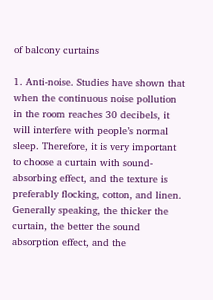of balcony curtains

1. Anti-noise. Studies have shown that when the continuous noise pollution in the room reaches 30 decibels, it will interfere with people’s normal sleep. Therefore, it is very important to choose a curtain with sound-absorbing effect, and the texture is preferably flocking, cotton, and linen. Generally speaking, the thicker the curtain, the better the sound absorption effect, and the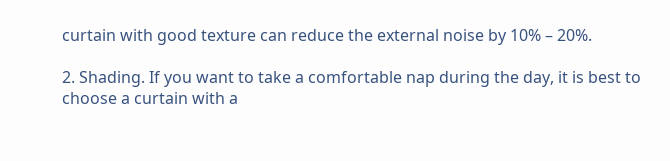curtain with good texture can reduce the external noise by 10% – 20%.

2. Shading. If you want to take a comfortable nap during the day, it is best to choose a curtain with a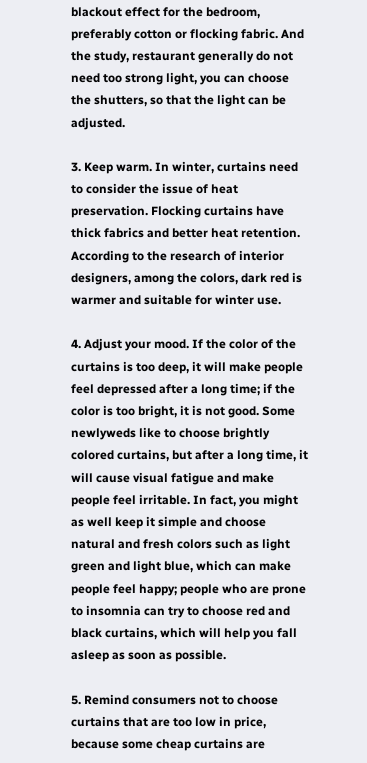blackout effect for the bedroom, preferably cotton or flocking fabric. And the study, restaurant generally do not need too strong light, you can choose the shutters, so that the light can be adjusted.

3. Keep warm. In winter, curtains need to consider the issue of heat preservation. Flocking curtains have thick fabrics and better heat retention. According to the research of interior designers, among the colors, dark red is warmer and suitable for winter use.

4. Adjust your mood. If the color of the curtains is too deep, it will make people feel depressed after a long time; if the color is too bright, it is not good. Some newlyweds like to choose brightly colored curtains, but after a long time, it will cause visual fatigue and make people feel irritable. In fact, you might as well keep it simple and choose natural and fresh colors such as light green and light blue, which can make people feel happy; people who are prone to insomnia can try to choose red and black curtains, which will help you fall asleep as soon as possible.

5. Remind consumers not to choose curtains that are too low in price, because some cheap curtains are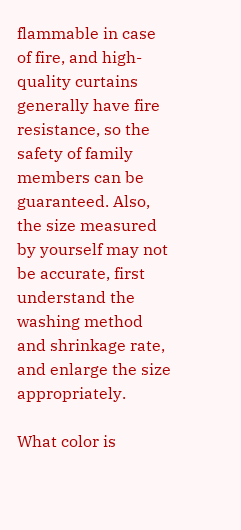flammable in case of fire, and high-quality curtains generally have fire resistance, so the safety of family members can be guaranteed. Also, the size measured by yourself may not be accurate, first understand the washing method and shrinkage rate, and enlarge the size appropriately.

What color is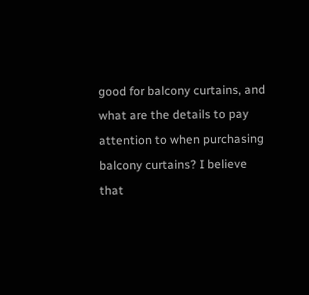good for balcony curtains, and what are the details to pay attention to when purchasing balcony curtains? I believe that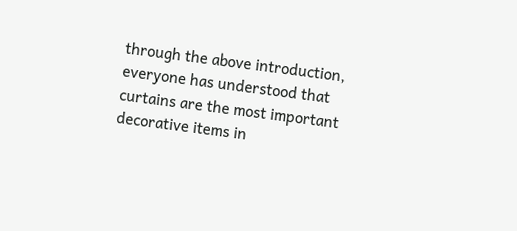through the above introduction, everyone has understood that curtains are the most important decorative items in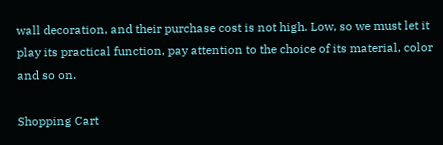wall decoration, and their purchase cost is not high. Low, so we must let it play its practical function, pay attention to the choice of its material, color and so on.

Shopping Cart